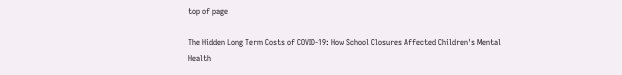top of page

The Hidden Long Term Costs of COVID-19: How School Closures Affected Children's Mental Health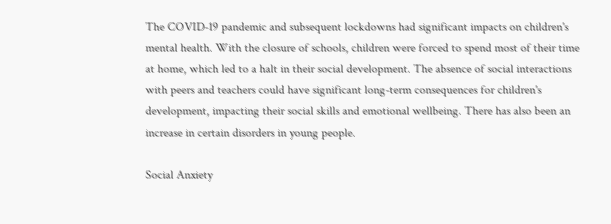The COVID-19 pandemic and subsequent lockdowns had significant impacts on children's mental health. With the closure of schools, children were forced to spend most of their time at home, which led to a halt in their social development. The absence of social interactions with peers and teachers could have significant long-term consequences for children's development, impacting their social skills and emotional wellbeing. There has also been an increase in certain disorders in young people.

Social Anxiety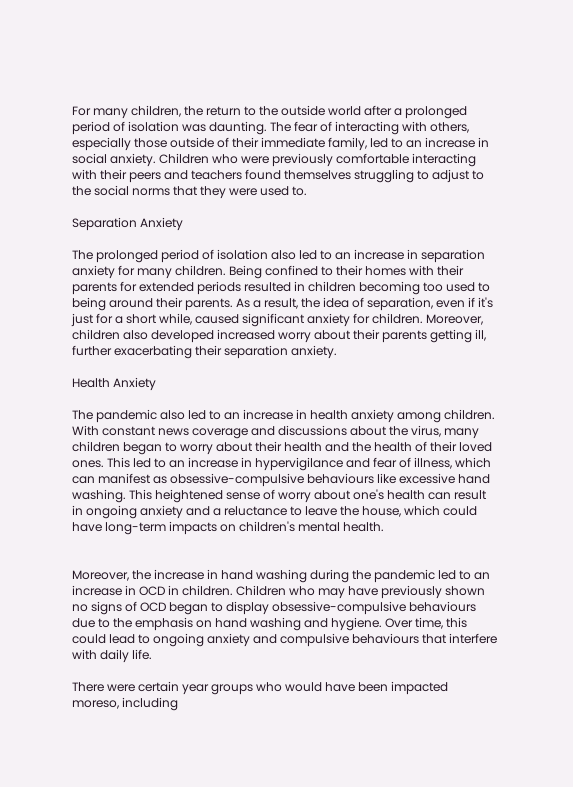For many children, the return to the outside world after a prolonged period of isolation was daunting. The fear of interacting with others, especially those outside of their immediate family, led to an increase in social anxiety. Children who were previously comfortable interacting with their peers and teachers found themselves struggling to adjust to the social norms that they were used to.

Separation Anxiety

The prolonged period of isolation also led to an increase in separation anxiety for many children. Being confined to their homes with their parents for extended periods resulted in children becoming too used to being around their parents. As a result, the idea of separation, even if it's just for a short while, caused significant anxiety for children. Moreover, children also developed increased worry about their parents getting ill, further exacerbating their separation anxiety.

Health Anxiety

The pandemic also led to an increase in health anxiety among children. With constant news coverage and discussions about the virus, many children began to worry about their health and the health of their loved ones. This led to an increase in hypervigilance and fear of illness, which can manifest as obsessive-compulsive behaviours like excessive hand washing. This heightened sense of worry about one's health can result in ongoing anxiety and a reluctance to leave the house, which could have long-term impacts on children's mental health.


Moreover, the increase in hand washing during the pandemic led to an increase in OCD in children. Children who may have previously shown no signs of OCD began to display obsessive-compulsive behaviours due to the emphasis on hand washing and hygiene. Over time, this could lead to ongoing anxiety and compulsive behaviours that interfere with daily life.

There were certain year groups who would have been impacted moreso, including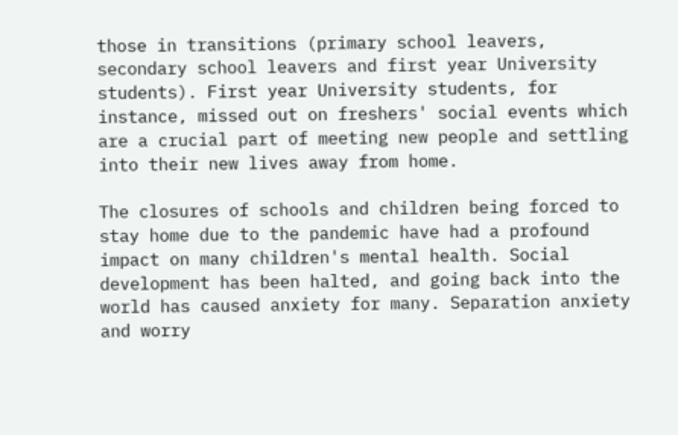those in transitions (primary school leavers, secondary school leavers and first year University students). First year University students, for instance, missed out on freshers' social events which are a crucial part of meeting new people and settling into their new lives away from home.

The closures of schools and children being forced to stay home due to the pandemic have had a profound impact on many children's mental health. Social development has been halted, and going back into the world has caused anxiety for many. Separation anxiety and worry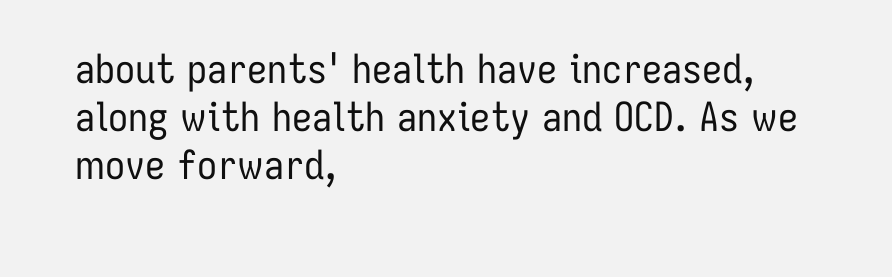about parents' health have increased, along with health anxiety and OCD. As we move forward,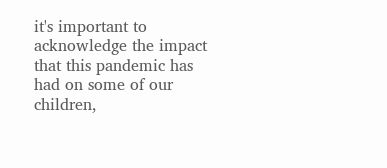it's important to acknowledge the impact that this pandemic has had on some of our children,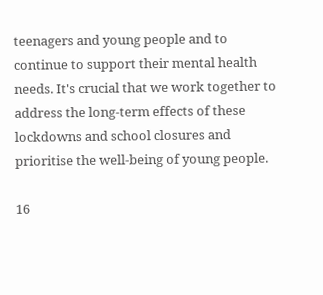teenagers and young people and to continue to support their mental health needs. It's crucial that we work together to address the long-term effects of these lockdowns and school closures and prioritise the well-being of young people.

16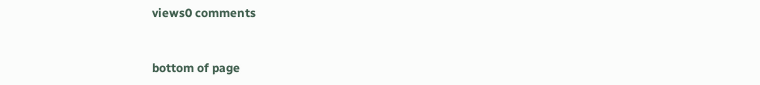views0 comments


bottom of page